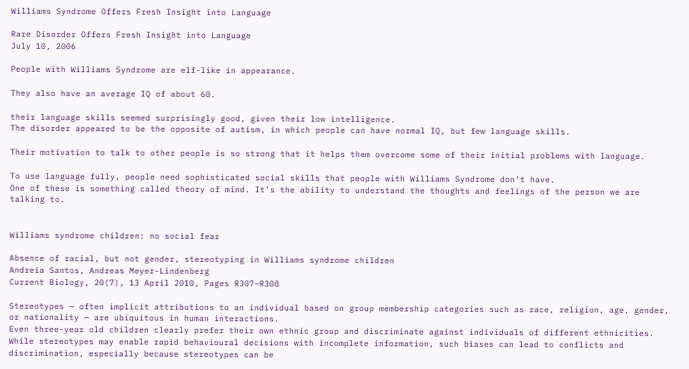Williams Syndrome Offers Fresh Insight into Language

Rare Disorder Offers Fresh Insight into Language
July 10, 2006

People with Williams Syndrome are elf-like in appearance.

They also have an average IQ of about 60.

their language skills seemed surprisingly good, given their low intelligence.
The disorder appeared to be the opposite of autism, in which people can have normal IQ, but few language skills.

Their motivation to talk to other people is so strong that it helps them overcome some of their initial problems with language.

To use language fully, people need sophisticated social skills that people with Williams Syndrome don’t have.
One of these is something called theory of mind. It’s the ability to understand the thoughts and feelings of the person we are talking to.


Williams syndrome children: no social fear

Absence of racial, but not gender, stereotyping in Williams syndrome children
Andreia Santos, Andreas Meyer-Lindenberg
Current Biology, 20(7), 13 April 2010, Pages R307–R308

Stereotypes — often implicit attributions to an individual based on group membership categories such as race, religion, age, gender, or nationality — are ubiquitous in human interactions.
Even three-year old children clearly prefer their own ethnic group and discriminate against individuals of different ethnicities.
While stereotypes may enable rapid behavioural decisions with incomplete information, such biases can lead to conflicts and discrimination, especially because stereotypes can be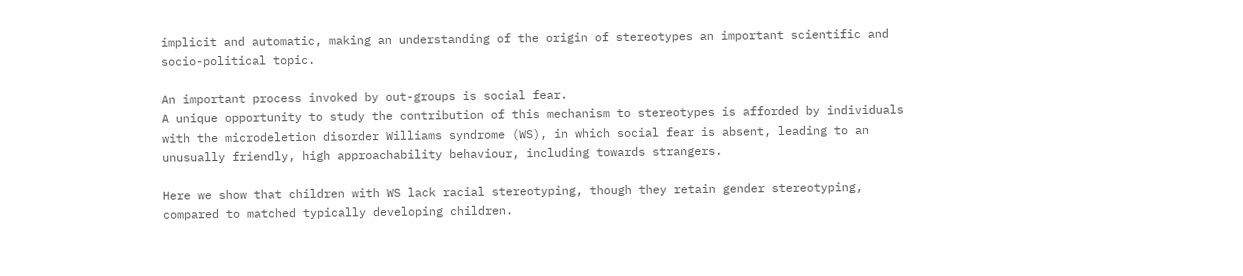implicit and automatic, making an understanding of the origin of stereotypes an important scientific and socio-political topic.

An important process invoked by out-groups is social fear.
A unique opportunity to study the contribution of this mechanism to stereotypes is afforded by individuals with the microdeletion disorder Williams syndrome (WS), in which social fear is absent, leading to an unusually friendly, high approachability behaviour, including towards strangers.

Here we show that children with WS lack racial stereotyping, though they retain gender stereotyping, compared to matched typically developing children.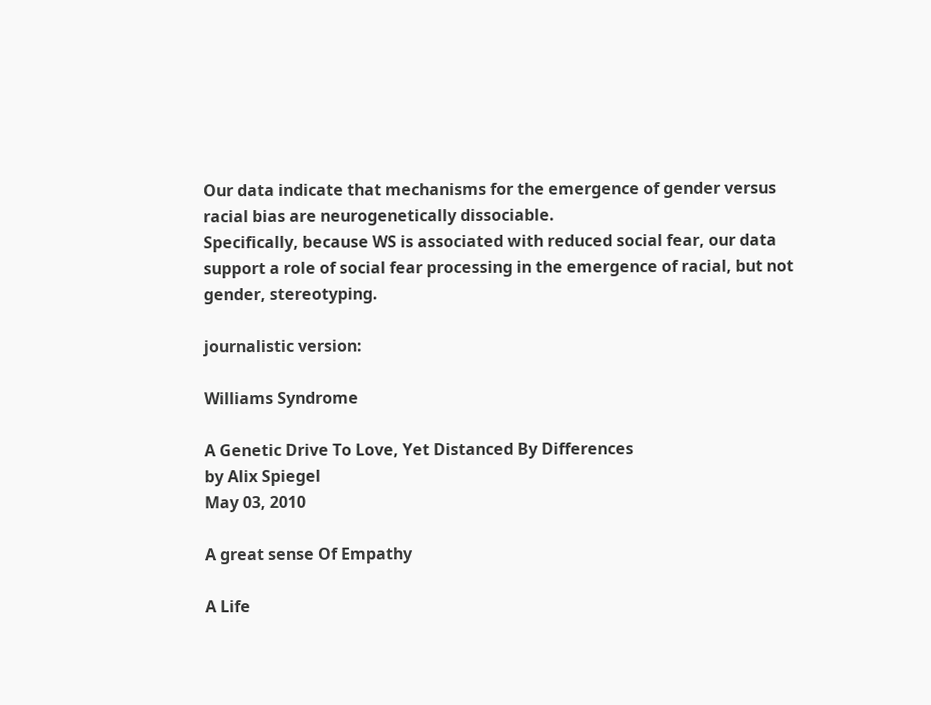Our data indicate that mechanisms for the emergence of gender versus racial bias are neurogenetically dissociable.
Specifically, because WS is associated with reduced social fear, our data support a role of social fear processing in the emergence of racial, but not gender, stereotyping.

journalistic version:

Williams Syndrome

A Genetic Drive To Love, Yet Distanced By Differences
by Alix Spiegel
May 03, 2010

A great sense Of Empathy

A Life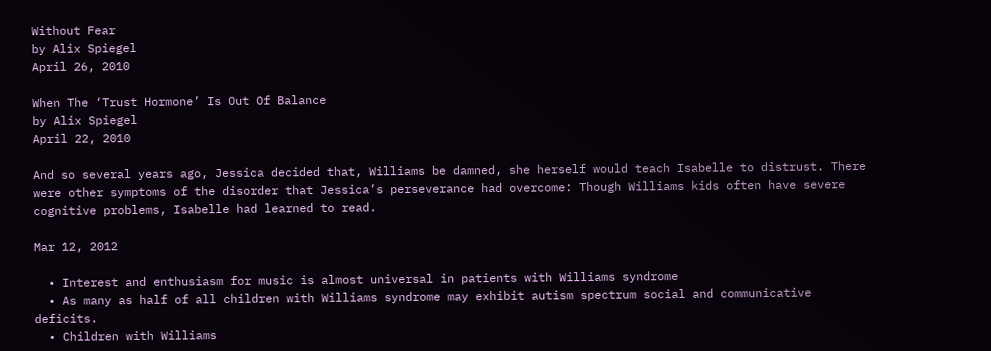Without Fear
by Alix Spiegel
April 26, 2010

When The ‘Trust Hormone’ Is Out Of Balance
by Alix Spiegel
April 22, 2010

And so several years ago, Jessica decided that, Williams be damned, she herself would teach Isabelle to distrust. There were other symptoms of the disorder that Jessica’s perseverance had overcome: Though Williams kids often have severe cognitive problems, Isabelle had learned to read.

Mar 12, 2012

  • Interest and enthusiasm for music is almost universal in patients with Williams syndrome
  • As many as half of all children with Williams syndrome may exhibit autism spectrum social and communicative deficits.
  • Children with Williams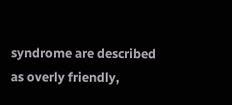syndrome are described as overly friendly,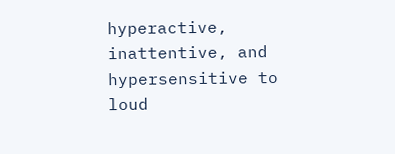hyperactive, inattentive, and hypersensitive to loud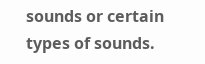sounds or certain types of sounds.